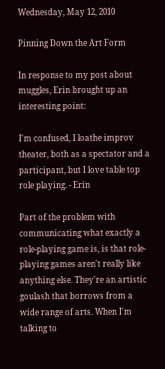Wednesday, May 12, 2010

Pinning Down the Art Form

In response to my post about muggles, Erin brought up an interesting point:

I'm confused, I loathe improv theater, both as a spectator and a participant, but I love table top role playing. - Erin

Part of the problem with communicating what exactly a role-playing game is, is that role-playing games aren't really like anything else. They're an artistic goulash that borrows from a wide range of arts. When I'm talking to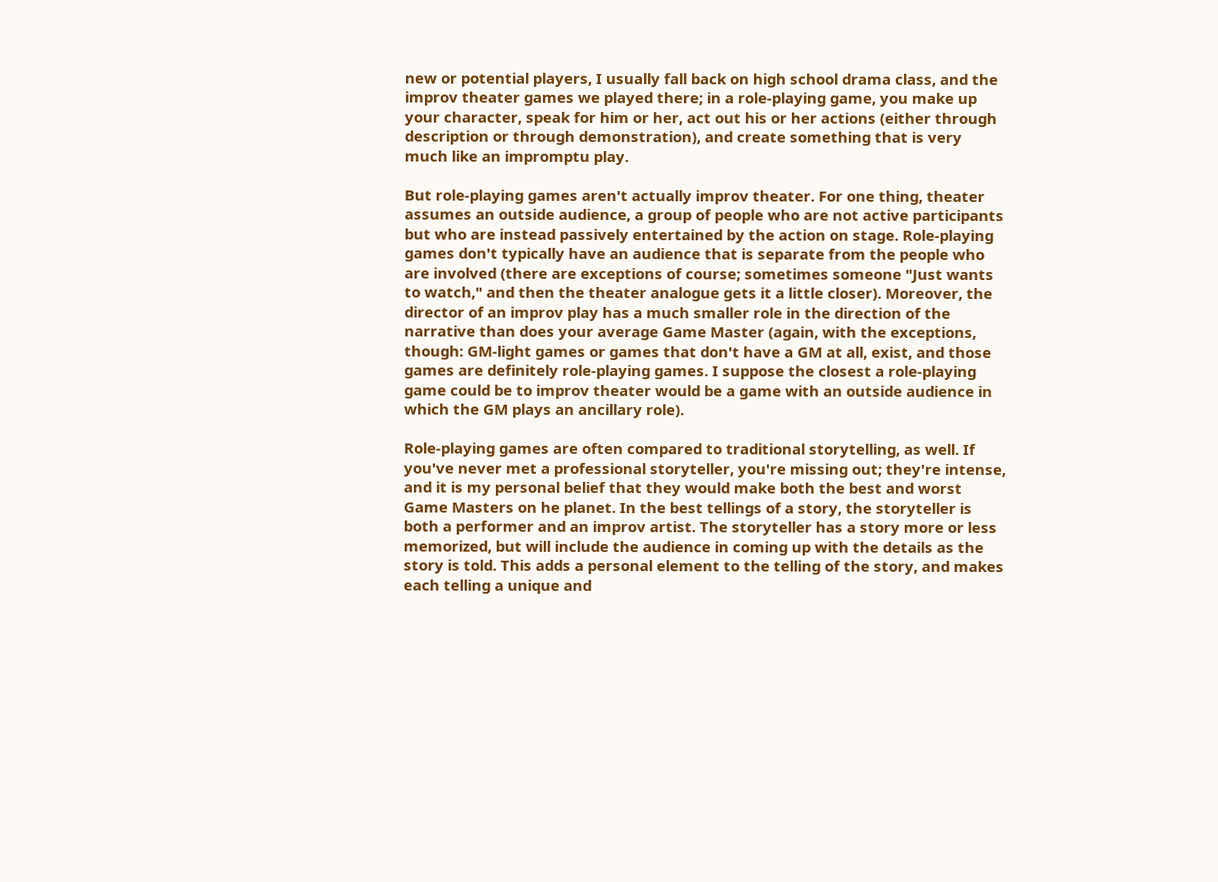new or potential players, I usually fall back on high school drama class, and the improv theater games we played there; in a role-playing game, you make up your character, speak for him or her, act out his or her actions (either through description or through demonstration), and create something that is very much like an impromptu play.

But role-playing games aren't actually improv theater. For one thing, theater assumes an outside audience, a group of people who are not active participants but who are instead passively entertained by the action on stage. Role-playing games don't typically have an audience that is separate from the people who are involved (there are exceptions of course; sometimes someone "Just wants to watch," and then the theater analogue gets it a little closer). Moreover, the director of an improv play has a much smaller role in the direction of the narrative than does your average Game Master (again, with the exceptions, though: GM-light games or games that don't have a GM at all, exist, and those games are definitely role-playing games. I suppose the closest a role-playing game could be to improv theater would be a game with an outside audience in which the GM plays an ancillary role).

Role-playing games are often compared to traditional storytelling, as well. If you've never met a professional storyteller, you're missing out; they're intense, and it is my personal belief that they would make both the best and worst Game Masters on he planet. In the best tellings of a story, the storyteller is both a performer and an improv artist. The storyteller has a story more or less memorized, but will include the audience in coming up with the details as the story is told. This adds a personal element to the telling of the story, and makes each telling a unique and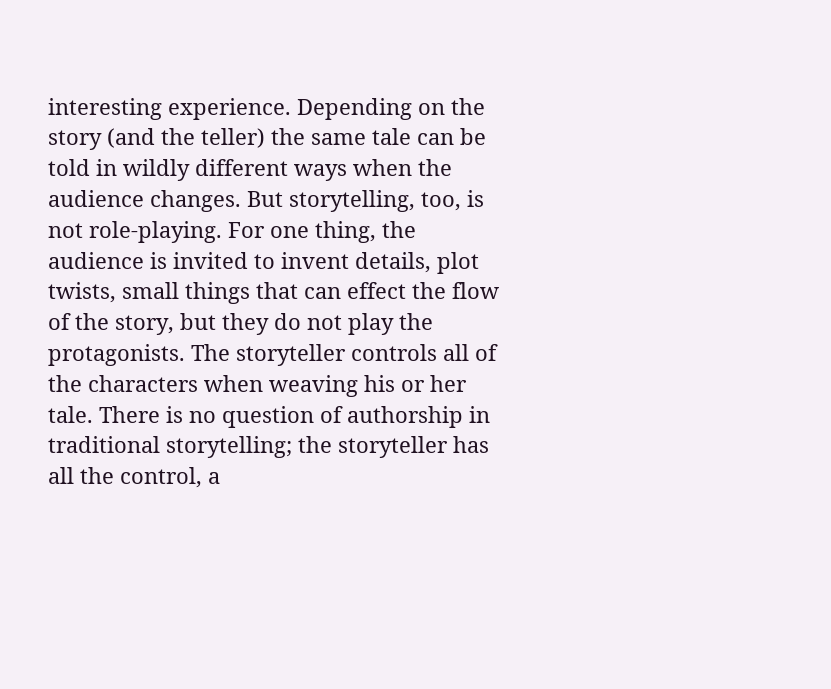interesting experience. Depending on the story (and the teller) the same tale can be told in wildly different ways when the audience changes. But storytelling, too, is not role-playing. For one thing, the audience is invited to invent details, plot twists, small things that can effect the flow of the story, but they do not play the protagonists. The storyteller controls all of the characters when weaving his or her tale. There is no question of authorship in traditional storytelling; the storyteller has all the control, a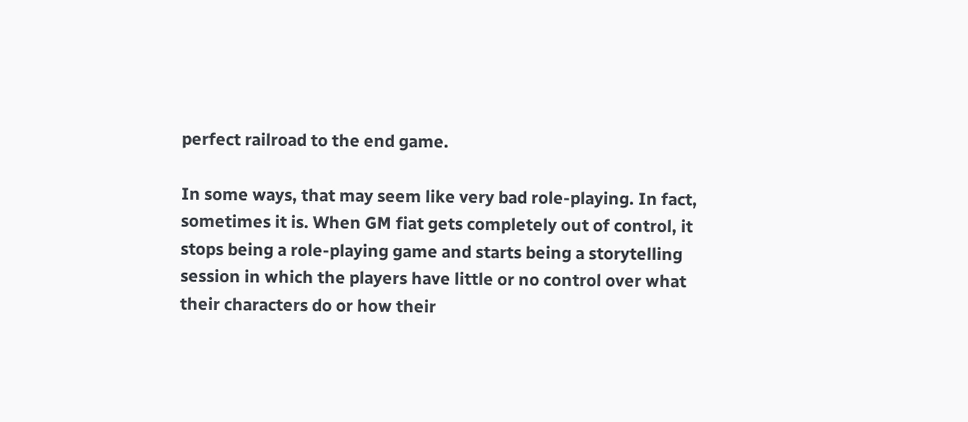perfect railroad to the end game.

In some ways, that may seem like very bad role-playing. In fact, sometimes it is. When GM fiat gets completely out of control, it stops being a role-playing game and starts being a storytelling session in which the players have little or no control over what their characters do or how their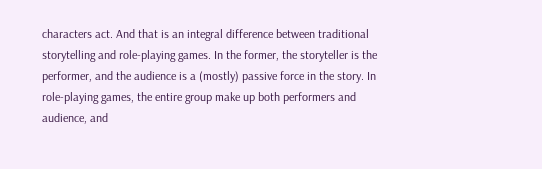characters act. And that is an integral difference between traditional storytelling and role-playing games. In the former, the storyteller is the performer, and the audience is a (mostly) passive force in the story. In role-playing games, the entire group make up both performers and audience, and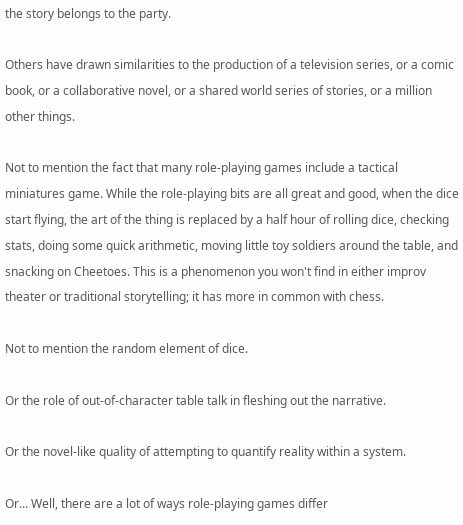the story belongs to the party.

Others have drawn similarities to the production of a television series, or a comic book, or a collaborative novel, or a shared world series of stories, or a million other things.

Not to mention the fact that many role-playing games include a tactical miniatures game. While the role-playing bits are all great and good, when the dice start flying, the art of the thing is replaced by a half hour of rolling dice, checking stats, doing some quick arithmetic, moving little toy soldiers around the table, and snacking on Cheetoes. This is a phenomenon you won't find in either improv theater or traditional storytelling; it has more in common with chess.

Not to mention the random element of dice.

Or the role of out-of-character table talk in fleshing out the narrative.

Or the novel-like quality of attempting to quantify reality within a system.

Or... Well, there are a lot of ways role-playing games differ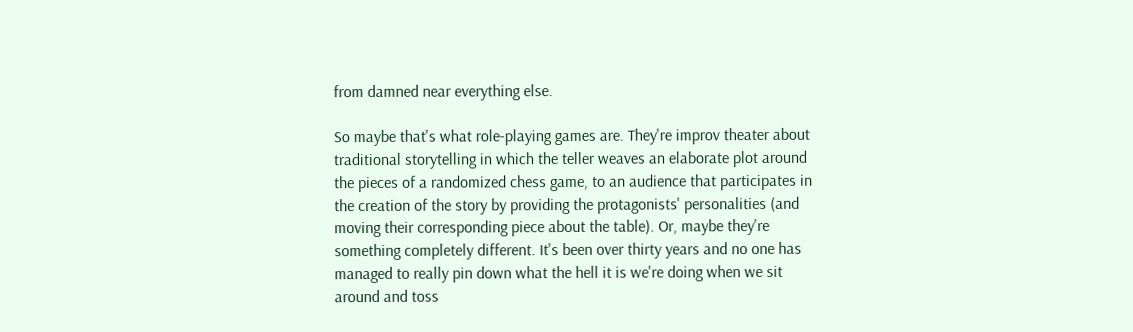from damned near everything else.

So maybe that's what role-playing games are. They're improv theater about traditional storytelling in which the teller weaves an elaborate plot around the pieces of a randomized chess game, to an audience that participates in the creation of the story by providing the protagonists' personalities (and moving their corresponding piece about the table). Or, maybe they're something completely different. It's been over thirty years and no one has managed to really pin down what the hell it is we're doing when we sit around and toss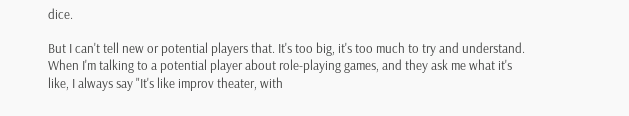dice.

But I can't tell new or potential players that. It's too big, it's too much to try and understand. When I'm talking to a potential player about role-playing games, and they ask me what it's like, I always say "It's like improv theater, with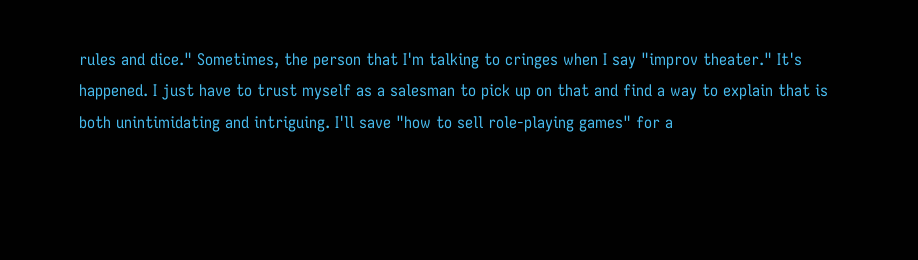rules and dice." Sometimes, the person that I'm talking to cringes when I say "improv theater." It's happened. I just have to trust myself as a salesman to pick up on that and find a way to explain that is both unintimidating and intriguing. I'll save "how to sell role-playing games" for a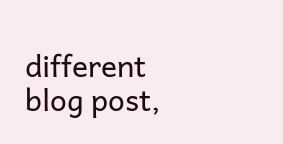different blog post,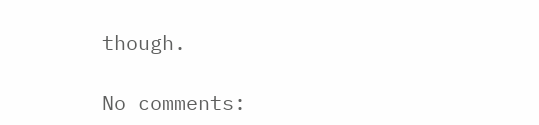though.

No comments: